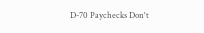D-70 Paychecks Don't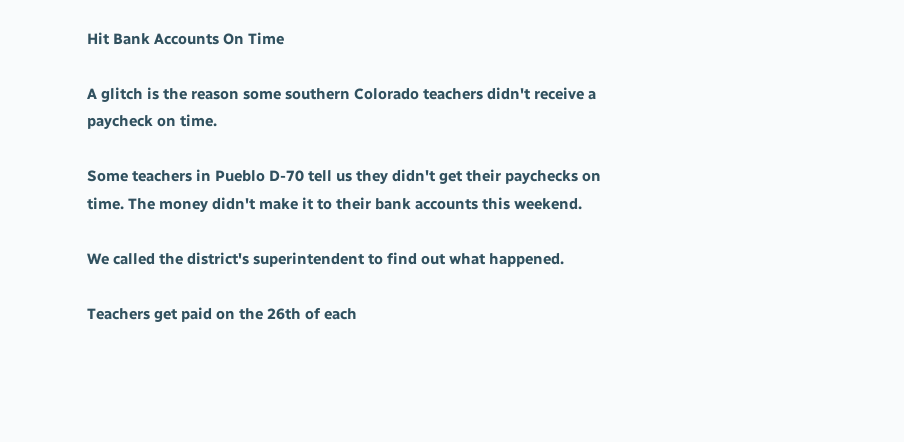Hit Bank Accounts On Time

A glitch is the reason some southern Colorado teachers didn't receive a paycheck on time.

Some teachers in Pueblo D-70 tell us they didn't get their paychecks on time. The money didn't make it to their bank accounts this weekend.

We called the district's superintendent to find out what happened.

Teachers get paid on the 26th of each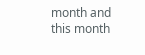month and this month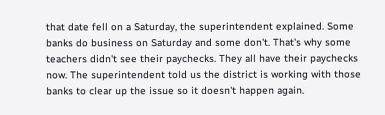that date fell on a Saturday, the superintendent explained. Some banks do business on Saturday and some don't. That's why some teachers didn't see their paychecks. They all have their paychecks now. The superintendent told us the district is working with those banks to clear up the issue so it doesn't happen again.